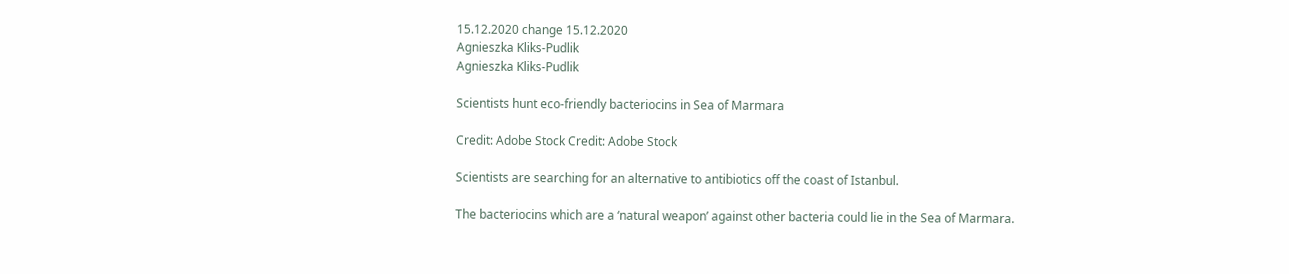15.12.2020 change 15.12.2020
Agnieszka Kliks-Pudlik
Agnieszka Kliks-Pudlik

Scientists hunt eco-friendly bacteriocins in Sea of Marmara

Credit: Adobe Stock Credit: Adobe Stock

Scientists are searching for an alternative to antibiotics off the coast of Istanbul.

The bacteriocins which are a ‘natural weapon’ against other bacteria could lie in the Sea of Marmara.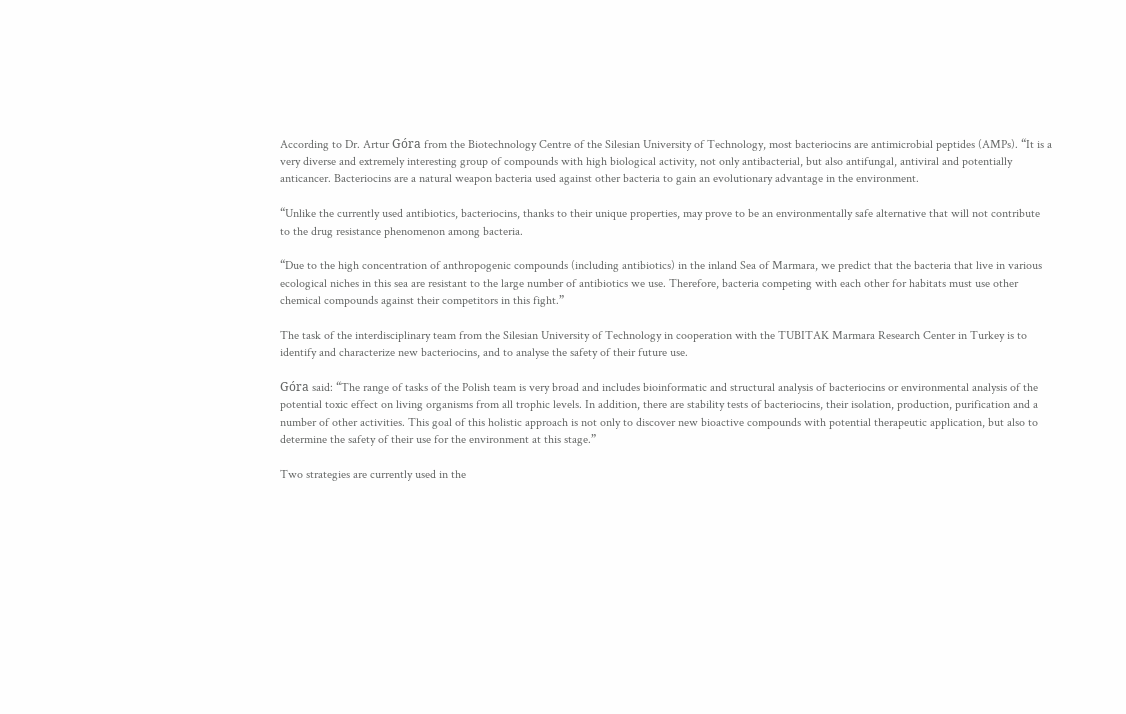According to Dr. Artur Góra from the Biotechnology Centre of the Silesian University of Technology, most bacteriocins are antimicrobial peptides (AMPs). “It is a very diverse and extremely interesting group of compounds with high biological activity, not only antibacterial, but also antifungal, antiviral and potentially anticancer. Bacteriocins are a natural weapon bacteria used against other bacteria to gain an evolutionary advantage in the environment.

“Unlike the currently used antibiotics, bacteriocins, thanks to their unique properties, may prove to be an environmentally safe alternative that will not contribute to the drug resistance phenomenon among bacteria.

“Due to the high concentration of anthropogenic compounds (including antibiotics) in the inland Sea of Marmara, we predict that the bacteria that live in various ecological niches in this sea are resistant to the large number of antibiotics we use. Therefore, bacteria competing with each other for habitats must use other chemical compounds against their competitors in this fight.”

The task of the interdisciplinary team from the Silesian University of Technology in cooperation with the TUBITAK Marmara Research Center in Turkey is to identify and characterize new bacteriocins, and to analyse the safety of their future use.

Góra said: “The range of tasks of the Polish team is very broad and includes bioinformatic and structural analysis of bacteriocins or environmental analysis of the potential toxic effect on living organisms from all trophic levels. In addition, there are stability tests of bacteriocins, their isolation, production, purification and a number of other activities. This goal of this holistic approach is not only to discover new bioactive compounds with potential therapeutic application, but also to determine the safety of their use for the environment at this stage.”

Two strategies are currently used in the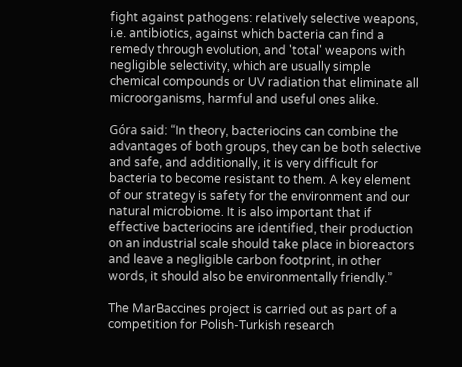fight against pathogens: relatively selective weapons, i.e. antibiotics, against which bacteria can find a remedy through evolution, and 'total' weapons with negligible selectivity, which are usually simple chemical compounds or UV radiation that eliminate all microorganisms, harmful and useful ones alike.

Góra said: “In theory, bacteriocins can combine the advantages of both groups, they can be both selective and safe, and additionally, it is very difficult for bacteria to become resistant to them. A key element of our strategy is safety for the environment and our natural microbiome. It is also important that if effective bacteriocins are identified, their production on an industrial scale should take place in bioreactors and leave a negligible carbon footprint, in other words, it should also be environmentally friendly.”

The MarBaccines project is carried out as part of a competition for Polish-Turkish research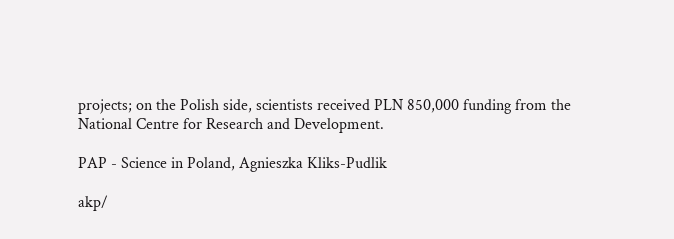projects; on the Polish side, scientists received PLN 850,000 funding from the National Centre for Research and Development.

PAP - Science in Poland, Agnieszka Kliks-Pudlik

akp/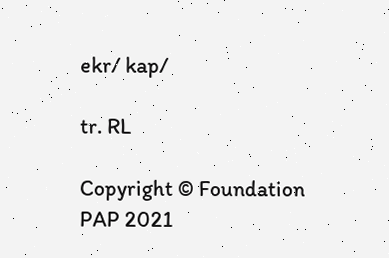ekr/ kap/

tr. RL

Copyright © Foundation PAP 2021